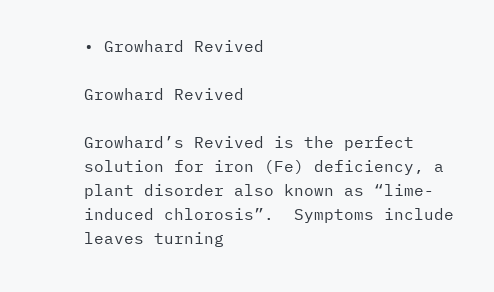• Growhard Revived

Growhard Revived

Growhard’s Revived is the perfect solution for iron (Fe) deficiency, a plant disorder also known as “lime-induced chlorosis”.  Symptoms include leaves turning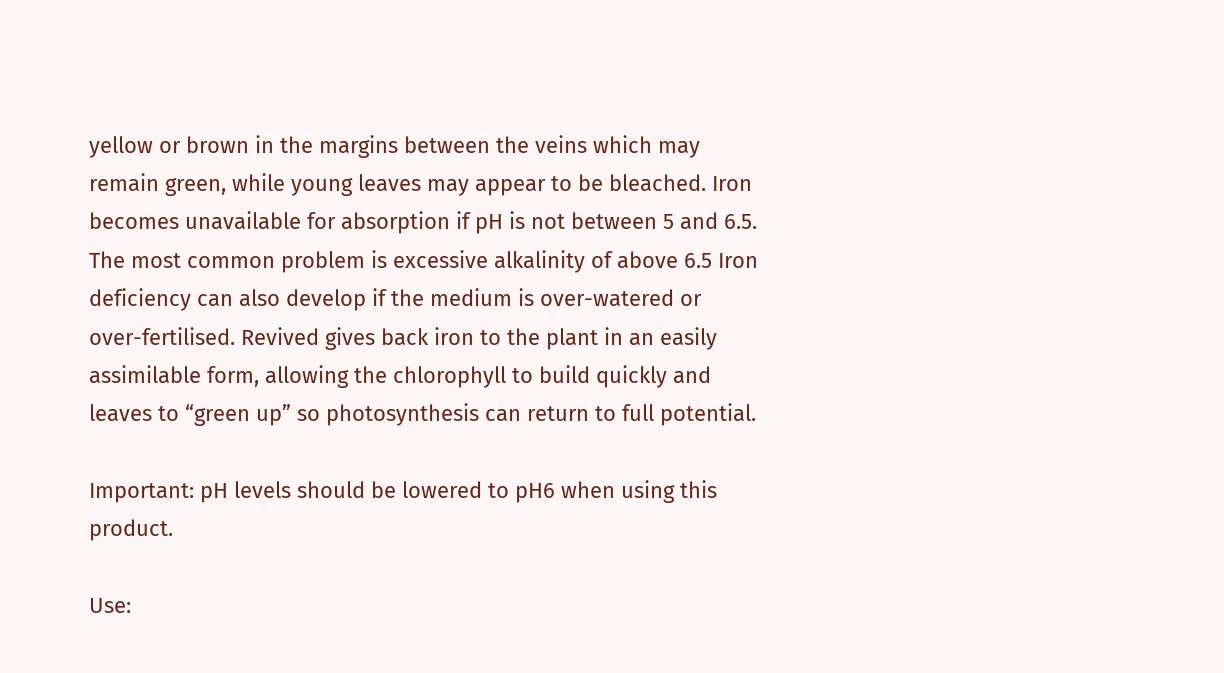yellow or brown in the margins between the veins which may remain green, while young leaves may appear to be bleached. Iron becomes unavailable for absorption if pH is not between 5 and 6.5. The most common problem is excessive alkalinity of above 6.5 Iron deficiency can also develop if the medium is over-watered or over-fertilised. Revived gives back iron to the plant in an easily assimilable form, allowing the chlorophyll to build quickly and leaves to “green up” so photosynthesis can return to full potential.

Important: pH levels should be lowered to pH6 when using this product.

Use: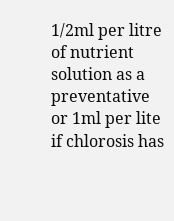1/2ml per litre of nutrient solution as a preventative or 1ml per lite if chlorosis has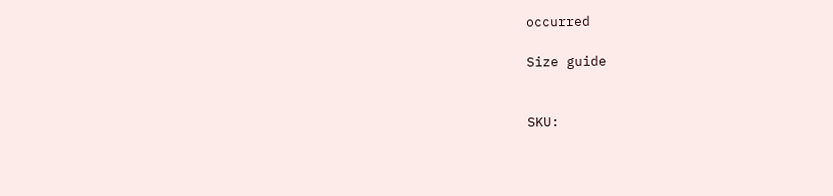occurred

Size guide


SKU: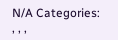N/A Categories: , , ,